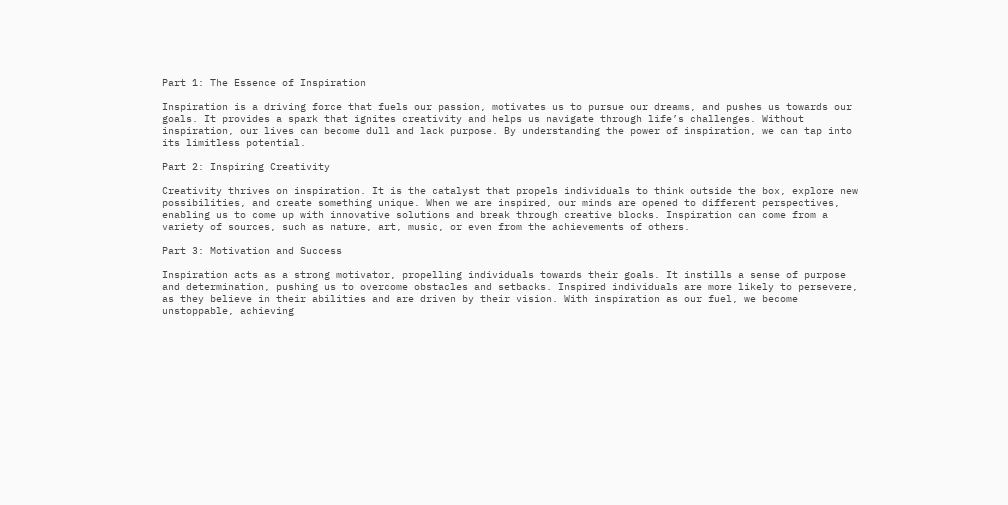Part 1: The Essence of Inspiration

Inspiration is a driving force that fuels our passion, motivates us to pursue our dreams, and pushes us towards our goals. It provides a spark that ignites creativity and helps us navigate through life’s challenges. Without inspiration, our lives can become dull and lack purpose. By understanding the power of inspiration, we can tap into its limitless potential.

Part 2: Inspiring Creativity

Creativity thrives on inspiration. It is the catalyst that propels individuals to think outside the box, explore new possibilities, and create something unique. When we are inspired, our minds are opened to different perspectives, enabling us to come up with innovative solutions and break through creative blocks. Inspiration can come from a variety of sources, such as nature, art, music, or even from the achievements of others.

Part 3: Motivation and Success

Inspiration acts as a strong motivator, propelling individuals towards their goals. It instills a sense of purpose and determination, pushing us to overcome obstacles and setbacks. Inspired individuals are more likely to persevere, as they believe in their abilities and are driven by their vision. With inspiration as our fuel, we become unstoppable, achieving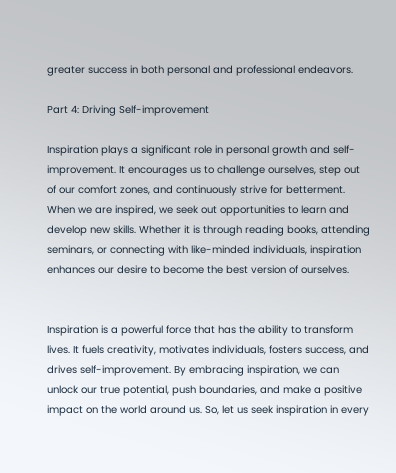greater success in both personal and professional endeavors.

Part 4: Driving Self-improvement

Inspiration plays a significant role in personal growth and self-improvement. It encourages us to challenge ourselves, step out of our comfort zones, and continuously strive for betterment. When we are inspired, we seek out opportunities to learn and develop new skills. Whether it is through reading books, attending seminars, or connecting with like-minded individuals, inspiration enhances our desire to become the best version of ourselves.


Inspiration is a powerful force that has the ability to transform lives. It fuels creativity, motivates individuals, fosters success, and drives self-improvement. By embracing inspiration, we can unlock our true potential, push boundaries, and make a positive impact on the world around us. So, let us seek inspiration in every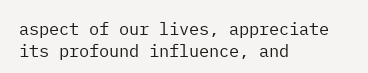aspect of our lives, appreciate its profound influence, and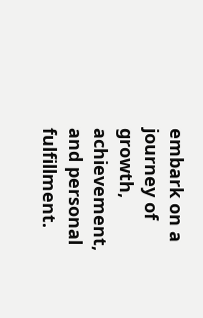embark on a journey of growth, achievement, and personal fulfillment.